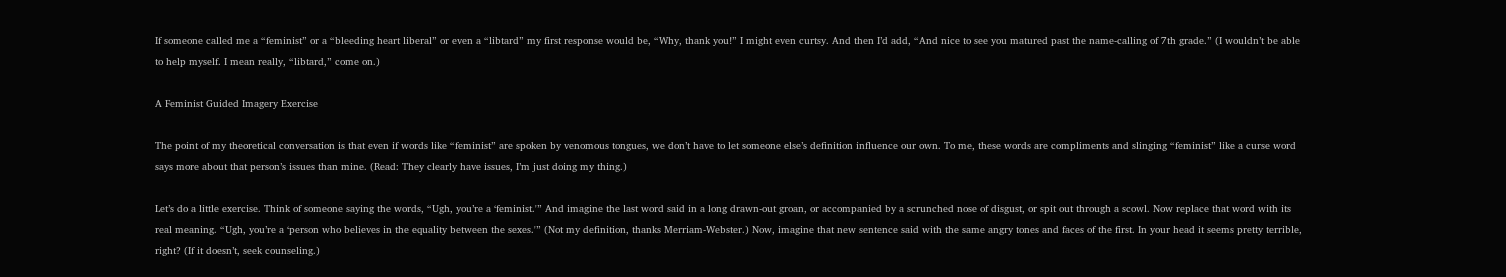If someone called me a “feminist” or a “bleeding heart liberal” or even a “libtard” my first response would be, “Why, thank you!” I might even curtsy. And then I’d add, “And nice to see you matured past the name-calling of 7th grade.” (I wouldn’t be able to help myself. I mean really, “libtard,” come on.)

A Feminist Guided Imagery Exercise

The point of my theoretical conversation is that even if words like “feminist” are spoken by venomous tongues, we don’t have to let someone else’s definition influence our own. To me, these words are compliments and slinging “feminist” like a curse word says more about that person’s issues than mine. (Read: They clearly have issues, I’m just doing my thing.)

Let’s do a little exercise. Think of someone saying the words, “Ugh, you’re a ‘feminist.'” And imagine the last word said in a long drawn-out groan, or accompanied by a scrunched nose of disgust, or spit out through a scowl. Now replace that word with its real meaning. “Ugh, you’re a ‘person who believes in the equality between the sexes.'” (Not my definition, thanks Merriam-Webster.) Now, imagine that new sentence said with the same angry tones and faces of the first. In your head it seems pretty terrible, right? (If it doesn’t, seek counseling.)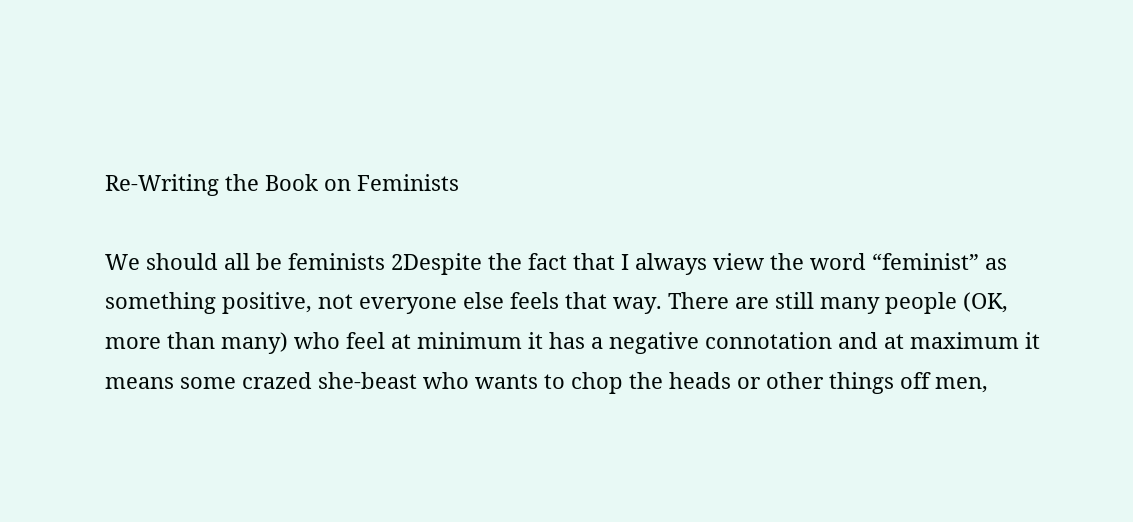Re-Writing the Book on Feminists

We should all be feminists 2Despite the fact that I always view the word “feminist” as something positive, not everyone else feels that way. There are still many people (OK, more than many) who feel at minimum it has a negative connotation and at maximum it means some crazed she-beast who wants to chop the heads or other things off men,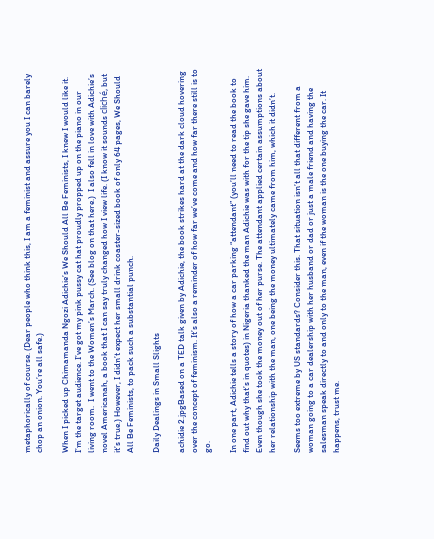metaphorically of course. (Dear people who think this, I am a feminist and assure you I can barely chop an onion. You’re all safe.)

When I picked up Chimamanda Ngozi Adichie’s We Should All Be Feminists, I knew I would like it. I’m the target audience. I’ve got my pink pussy cat hat proudly propped up on the piano in our living room.  I went to the Women’s March. (See blog on that here.)  I also fell in love with Adichie’s novel Americanah, a book that I can say truly changed how I view life. (I know it sounds cliché, but it’s true.) However, I didn’t expect her small drink coaster-sized book of only 64 pages, We Should All Be Feminists, to pack such a substantial punch.

Daily Dealings in Small Slights

achidie 2.jpgBased on a TED talk given by Adichie, the book strikes hard at the dark cloud hovering over the concept of feminism. It’s also a reminder of how far we’ve come and how far there still is to go.

In one part, Adichie tells a story of how a car parking “attendant” (you’ll need to read the book to find out why that’s in quotes) in Nigeria thanked the man Adichie was with for the tip she gave him. Even though she took the money out of her purse. The attendant applied certain assumptions about her relationship with the man, one being the money ultimately came from him, which it didn’t.

Seems too extreme by US standards? Consider this. That situation isn’t all that different from a woman going to a car dealership with her husband or dad or just a male friend and having the salesman speak directly to and only to the man, even if the woman is the one buying the car. It happens, trust me.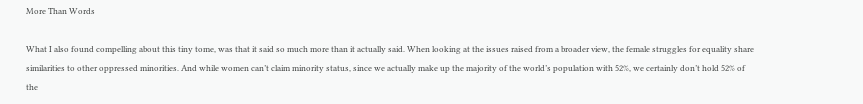More Than Words

What I also found compelling about this tiny tome, was that it said so much more than it actually said. When looking at the issues raised from a broader view, the female struggles for equality share similarities to other oppressed minorities. And while women can’t claim minority status, since we actually make up the majority of the world’s population with 52%, we certainly don’t hold 52% of the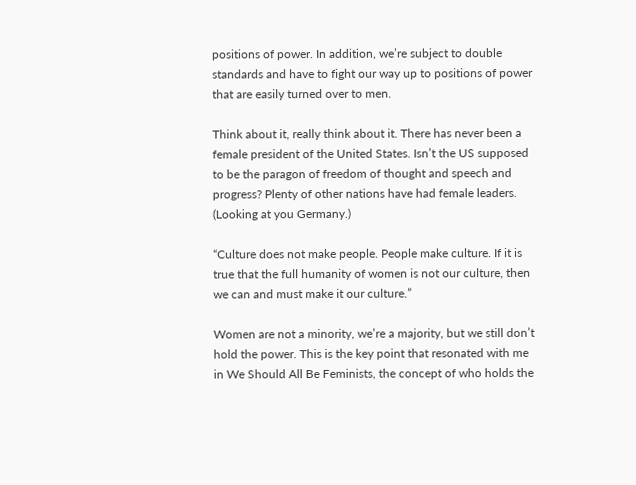positions of power. In addition, we’re subject to double standards and have to fight our way up to positions of power that are easily turned over to men.

Think about it, really think about it. There has never been a female president of the United States. Isn’t the US supposed to be the paragon of freedom of thought and speech and progress? Plenty of other nations have had female leaders. (Looking at you Germany.)

“Culture does not make people. People make culture. If it is true that the full humanity of women is not our culture, then we can and must make it our culture.”

Women are not a minority, we’re a majority, but we still don’t hold the power. This is the key point that resonated with me in We Should All Be Feminists, the concept of who holds the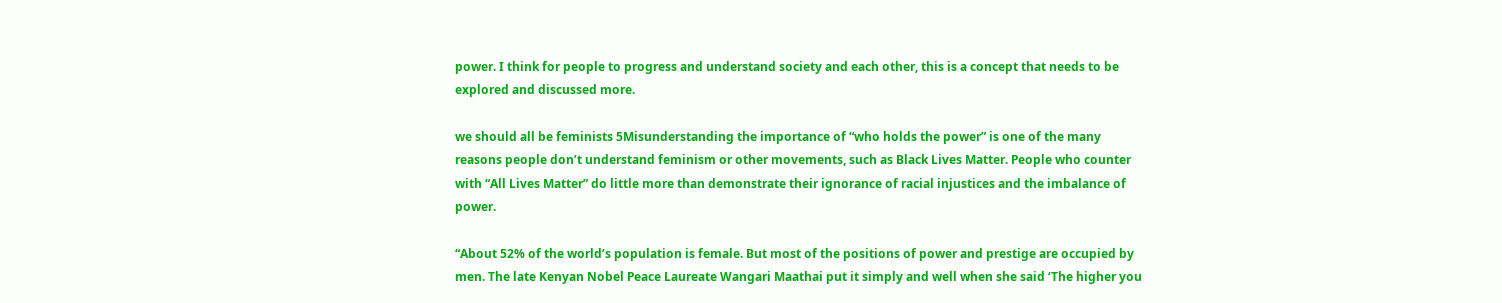power. I think for people to progress and understand society and each other, this is a concept that needs to be explored and discussed more.

we should all be feminists 5Misunderstanding the importance of “who holds the power” is one of the many reasons people don’t understand feminism or other movements, such as Black Lives Matter. People who counter with “All Lives Matter” do little more than demonstrate their ignorance of racial injustices and the imbalance of power.

“About 52% of the world’s population is female. But most of the positions of power and prestige are occupied by men. The late Kenyan Nobel Peace Laureate Wangari Maathai put it simply and well when she said ‘The higher you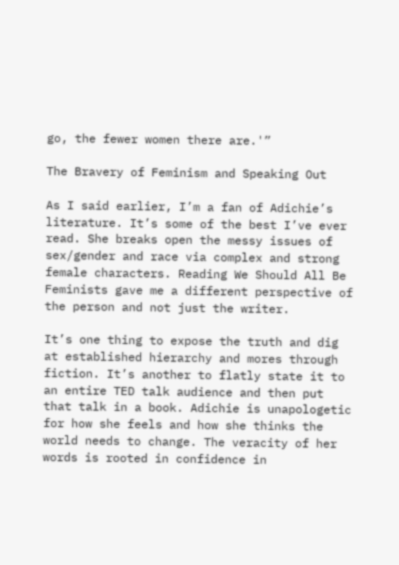go, the fewer women there are.'”

The Bravery of Feminism and Speaking Out

As I said earlier, I’m a fan of Adichie’s literature. It’s some of the best I’ve ever read. She breaks open the messy issues of sex/gender and race via complex and strong female characters. Reading We Should All Be Feminists gave me a different perspective of the person and not just the writer.

It’s one thing to expose the truth and dig at established hierarchy and mores through fiction. It’s another to flatly state it to an entire TED talk audience and then put that talk in a book. Adichie is unapologetic for how she feels and how she thinks the world needs to change. The veracity of her words is rooted in confidence in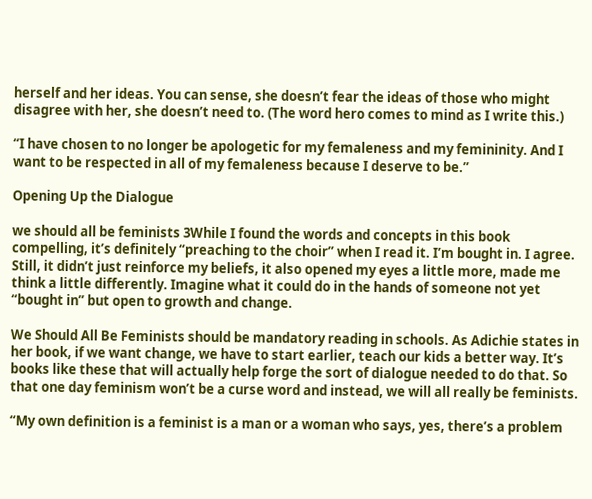herself and her ideas. You can sense, she doesn’t fear the ideas of those who might disagree with her, she doesn’t need to. (The word hero comes to mind as I write this.)

“I have chosen to no longer be apologetic for my femaleness and my femininity. And I want to be respected in all of my femaleness because I deserve to be.”

Opening Up the Dialogue

we should all be feminists 3While I found the words and concepts in this book compelling, it’s definitely “preaching to the choir” when I read it. I’m bought in. I agree. Still, it didn’t just reinforce my beliefs, it also opened my eyes a little more, made me think a little differently. Imagine what it could do in the hands of someone not yet “bought in” but open to growth and change.

We Should All Be Feminists should be mandatory reading in schools. As Adichie states in her book, if we want change, we have to start earlier, teach our kids a better way. It’s books like these that will actually help forge the sort of dialogue needed to do that. So that one day feminism won’t be a curse word and instead, we will all really be feminists.

“My own definition is a feminist is a man or a woman who says, yes, there’s a problem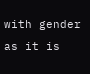with gender as it is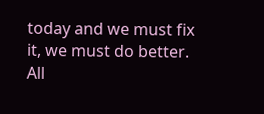today and we must fix it, we must do better. All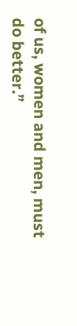of us, women and men, must do better.”